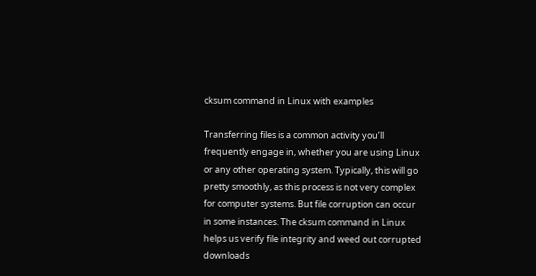cksum command in Linux with examples

Transferring files is a common activity you’ll frequently engage in, whether you are using Linux or any other operating system. Typically, this will go pretty smoothly, as this process is not very complex for computer systems. But file corruption can occur in some instances. The cksum command in Linux helps us verify file integrity and weed out corrupted downloads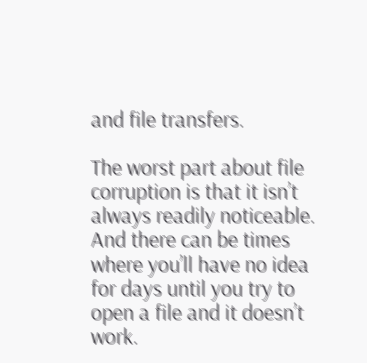and file transfers.

The worst part about file corruption is that it isn’t always readily noticeable. And there can be times where you’ll have no idea for days until you try to open a file and it doesn’t work.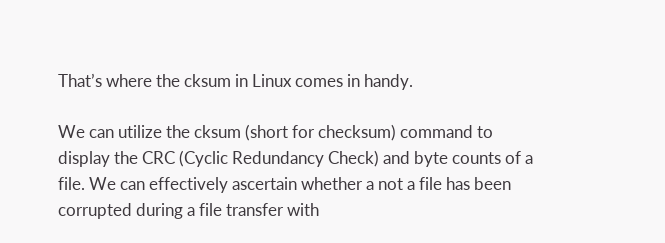That’s where the cksum in Linux comes in handy.

We can utilize the cksum (short for checksum) command to display the CRC (Cyclic Redundancy Check) and byte counts of a file. We can effectively ascertain whether a not a file has been corrupted during a file transfer with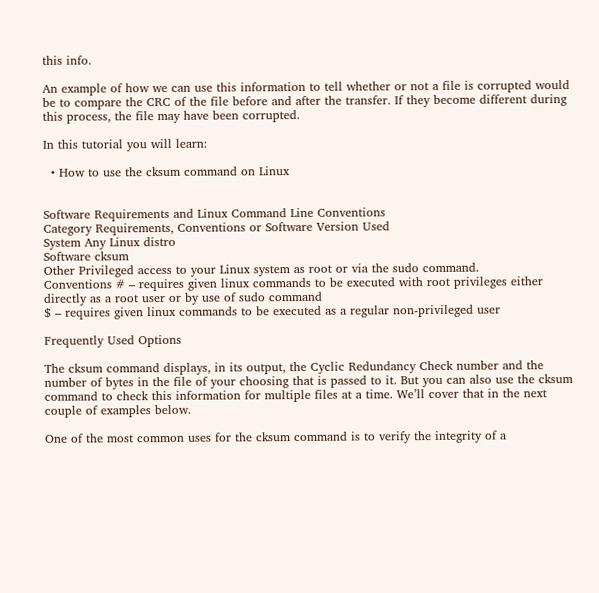this info.

An example of how we can use this information to tell whether or not a file is corrupted would be to compare the CRC of the file before and after the transfer. If they become different during this process, the file may have been corrupted.

In this tutorial you will learn:

  • How to use the cksum command on Linux


Software Requirements and Linux Command Line Conventions
Category Requirements, Conventions or Software Version Used
System Any Linux distro
Software cksum
Other Privileged access to your Linux system as root or via the sudo command.
Conventions # – requires given linux commands to be executed with root privileges either directly as a root user or by use of sudo command
$ – requires given linux commands to be executed as a regular non-privileged user

Frequently Used Options

The cksum command displays, in its output, the Cyclic Redundancy Check number and the number of bytes in the file of your choosing that is passed to it. But you can also use the cksum command to check this information for multiple files at a time. We’ll cover that in the next couple of examples below.

One of the most common uses for the cksum command is to verify the integrity of a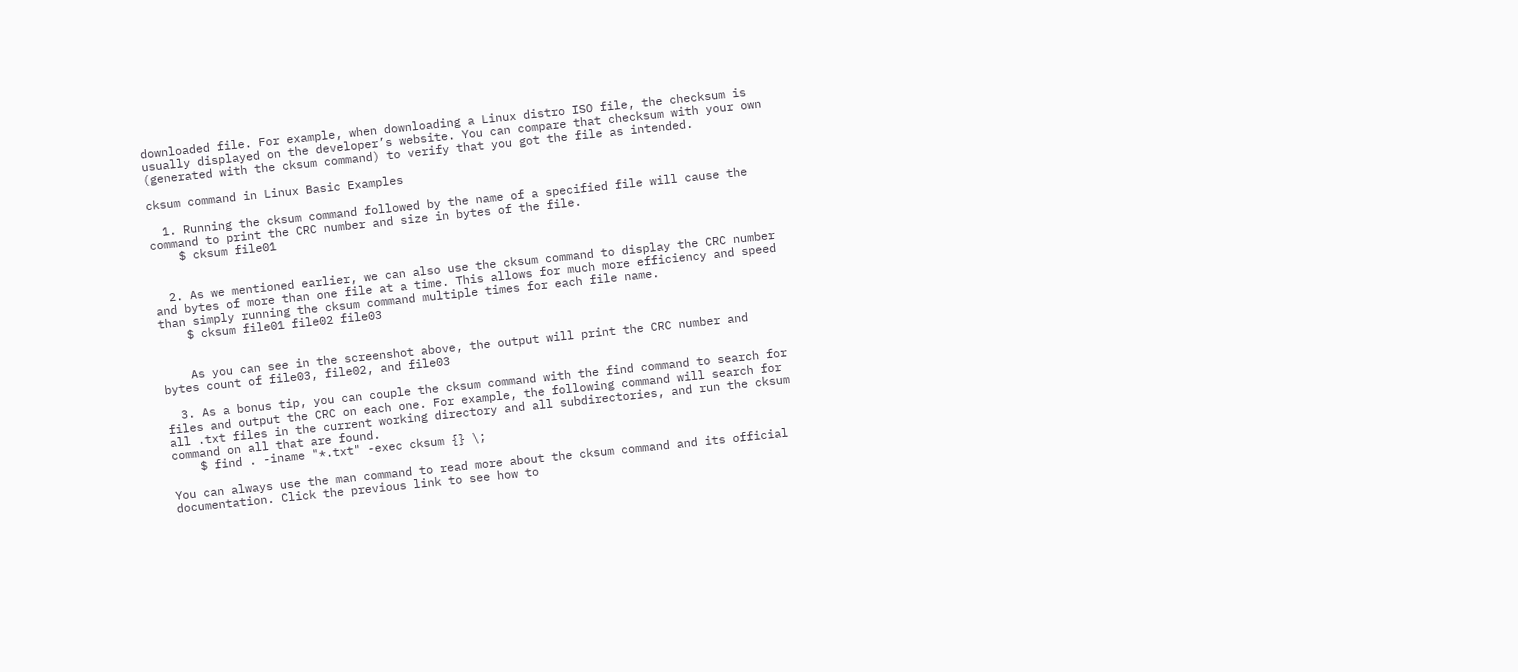downloaded file. For example, when downloading a Linux distro ISO file, the checksum is usually displayed on the developer’s website. You can compare that checksum with your own (generated with the cksum command) to verify that you got the file as intended.

cksum command in Linux Basic Examples

  1. Running the cksum command followed by the name of a specified file will cause the command to print the CRC number and size in bytes of the file.
    $ cksum file01


  2. As we mentioned earlier, we can also use the cksum command to display the CRC number and bytes of more than one file at a time. This allows for much more efficiency and speed than simply running the cksum command multiple times for each file name.
    $ cksum file01 file02 file03


    As you can see in the screenshot above, the output will print the CRC number and bytes count of file03, file02, and file03

  3. As a bonus tip, you can couple the cksum command with the find command to search for files and output the CRC on each one. For example, the following command will search for all .txt files in the current working directory and all subdirectories, and run the cksum command on all that are found.
    $ find . -iname "*.txt" -exec cksum {} \;

You can always use the man command to read more about the cksum command and its official documentation. Click the previous link to see how to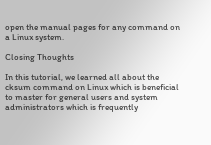open the manual pages for any command on a Linux system.

Closing Thoughts

In this tutorial, we learned all about the cksum command on Linux which is beneficial to master for general users and system administrators which is frequently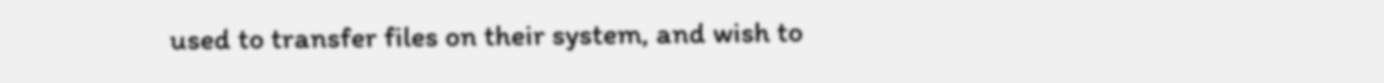used to transfer files on their system, and wish to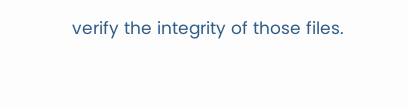verify the integrity of those files.